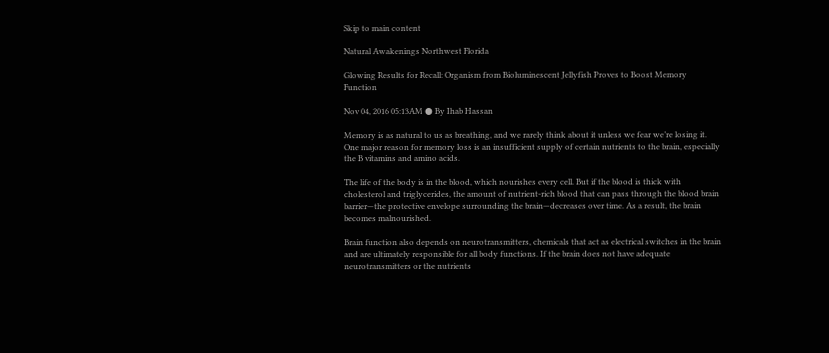Skip to main content

Natural Awakenings Northwest Florida

Glowing Results for Recall: Organism from Bioluminescent Jellyfish Proves to Boost Memory Function

Nov 04, 2016 05:13AM ● By Ihab Hassan

Memory is as natural to us as breathing, and we rarely think about it unless we fear we’re losing it. One major reason for memory loss is an insufficient supply of certain nutrients to the brain, especially the B vitamins and amino acids.

The life of the body is in the blood, which nourishes every cell. But if the blood is thick with cholesterol and triglycerides, the amount of nutrient-rich blood that can pass through the blood brain barrier—the protective envelope surrounding the brain—decreases over time. As a result, the brain becomes malnourished.

Brain function also depends on neurotransmitters, chemicals that act as electrical switches in the brain and are ultimately responsible for all body functions. If the brain does not have adequate neurotransmitters or the nutrients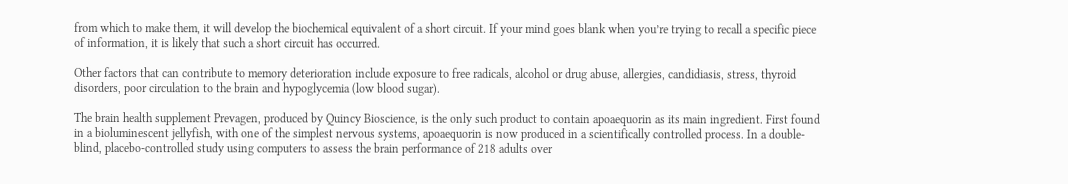from which to make them, it will develop the biochemical equivalent of a short circuit. If your mind goes blank when you’re trying to recall a specific piece of information, it is likely that such a short circuit has occurred.

Other factors that can contribute to memory deterioration include exposure to free radicals, alcohol or drug abuse, allergies, candidiasis, stress, thyroid disorders, poor circulation to the brain and hypoglycemia (low blood sugar).

The brain health supplement Prevagen, produced by Quincy Bioscience, is the only such product to contain apoaequorin as its main ingredient. First found in a bioluminescent jellyfish, with one of the simplest nervous systems, apoaequorin is now produced in a scientifically controlled process. In a double-blind, placebo-controlled study using computers to assess the brain performance of 218 adults over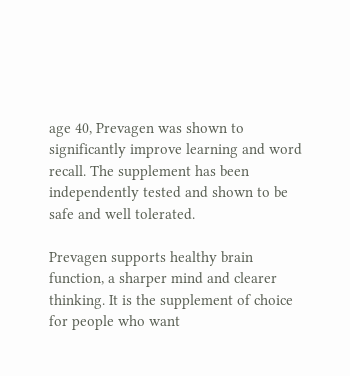age 40, Prevagen was shown to significantly improve learning and word recall. The supplement has been independently tested and shown to be safe and well tolerated.

Prevagen supports healthy brain function, a sharper mind and clearer thinking. It is the supplement of choice for people who want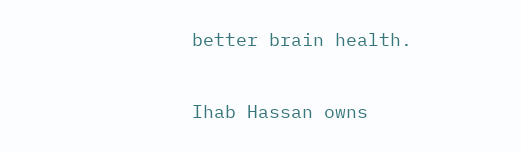better brain health.

Ihab Hassan owns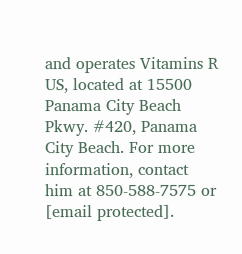and operates Vitamins R US, located at 15500 Panama City Beach Pkwy. #420, Panama City Beach. For more information, contact him at 850-588-7575 or [email protected].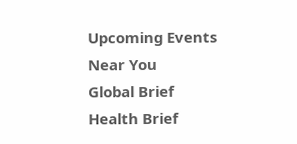Upcoming Events Near You
Global Brief
Health Brief